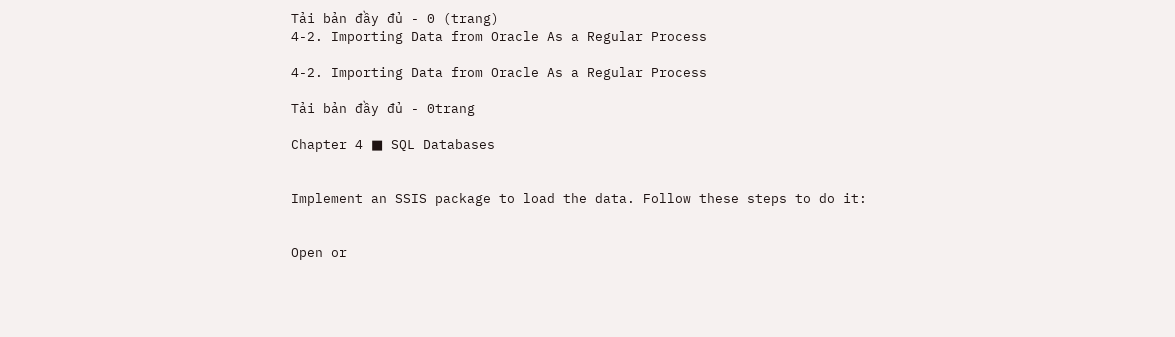Tải bản đầy đủ - 0 (trang)
4-2. Importing Data from Oracle As a Regular Process

4-2. Importing Data from Oracle As a Regular Process

Tải bản đầy đủ - 0trang

Chapter 4 ■ SQL Databases


Implement an SSIS package to load the data. Follow these steps to do it:


Open or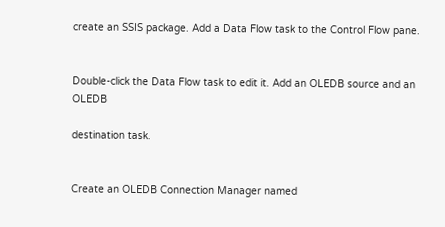create an SSIS package. Add a Data Flow task to the Control Flow pane.


Double-click the Data Flow task to edit it. Add an OLEDB source and an OLEDB

destination task.


Create an OLEDB Connection Manager named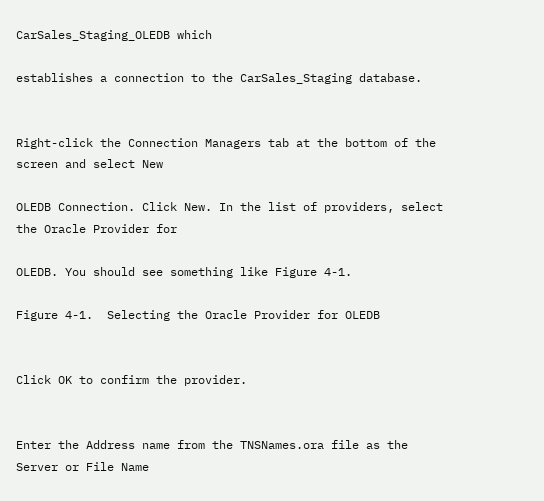CarSales_Staging_OLEDB which

establishes a connection to the CarSales_Staging database.


Right-click the Connection Managers tab at the bottom of the screen and select New

OLEDB Connection. Click New. In the list of providers, select the Oracle Provider for

OLEDB. You should see something like Figure 4-1.

Figure 4-1.  Selecting the Oracle Provider for OLEDB


Click OK to confirm the provider.


Enter the Address name from the TNSNames.ora file as the Server or File Name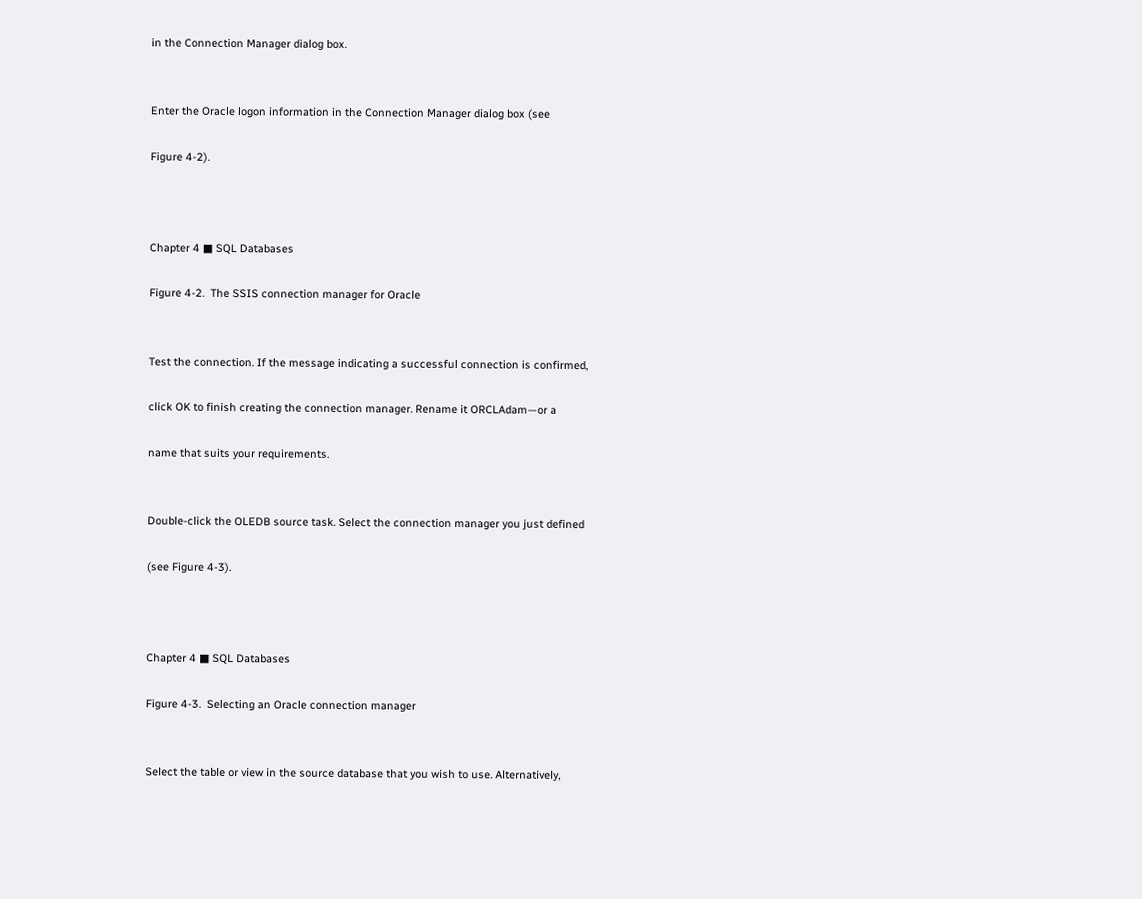in the Connection Manager dialog box.


Enter the Oracle logon information in the Connection Manager dialog box (see

Figure 4-2).



Chapter 4 ■ SQL Databases

Figure 4-2.  The SSIS connection manager for Oracle


Test the connection. If the message indicating a successful connection is confirmed,

click OK to finish creating the connection manager. Rename it ORCLAdam—or a

name that suits your requirements.


Double-click the OLEDB source task. Select the connection manager you just defined

(see Figure 4-3).



Chapter 4 ■ SQL Databases

Figure 4-3.  Selecting an Oracle connection manager


Select the table or view in the source database that you wish to use. Alternatively,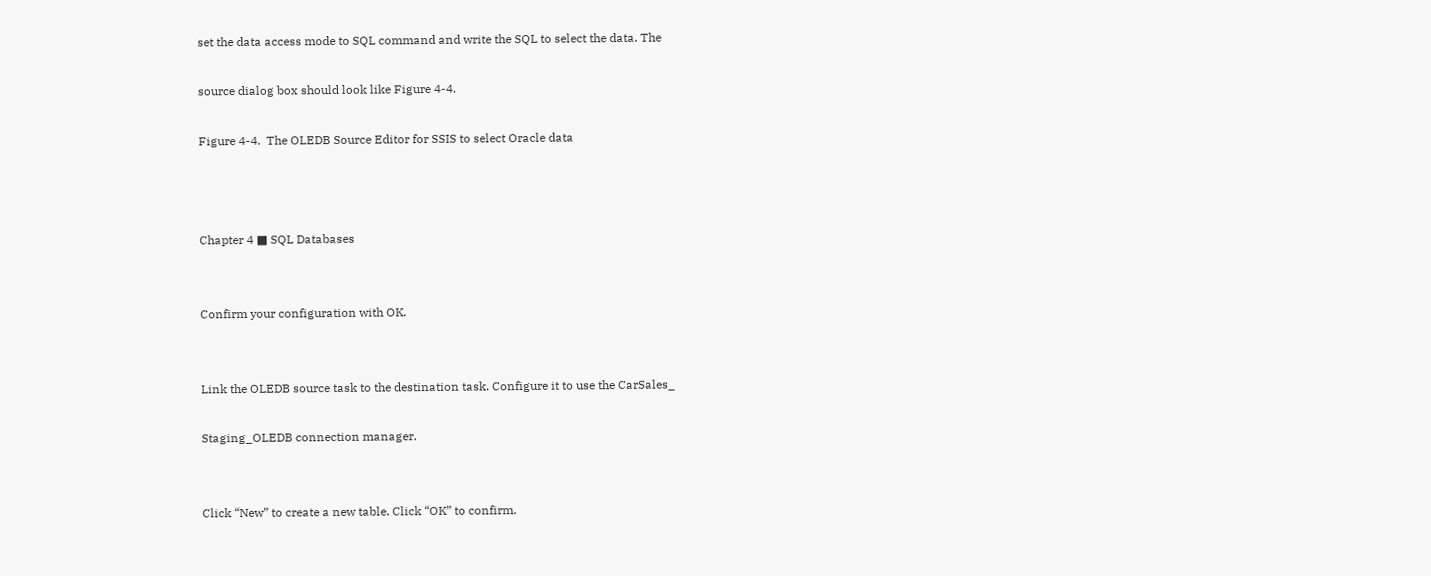set the data access mode to SQL command and write the SQL to select the data. The

source dialog box should look like Figure 4-4.

Figure 4-4.  The OLEDB Source Editor for SSIS to select Oracle data



Chapter 4 ■ SQL Databases


Confirm your configuration with OK.


Link the OLEDB source task to the destination task. Configure it to use the CarSales_

Staging_OLEDB connection manager.


Click “New” to create a new table. Click “OK” to confirm.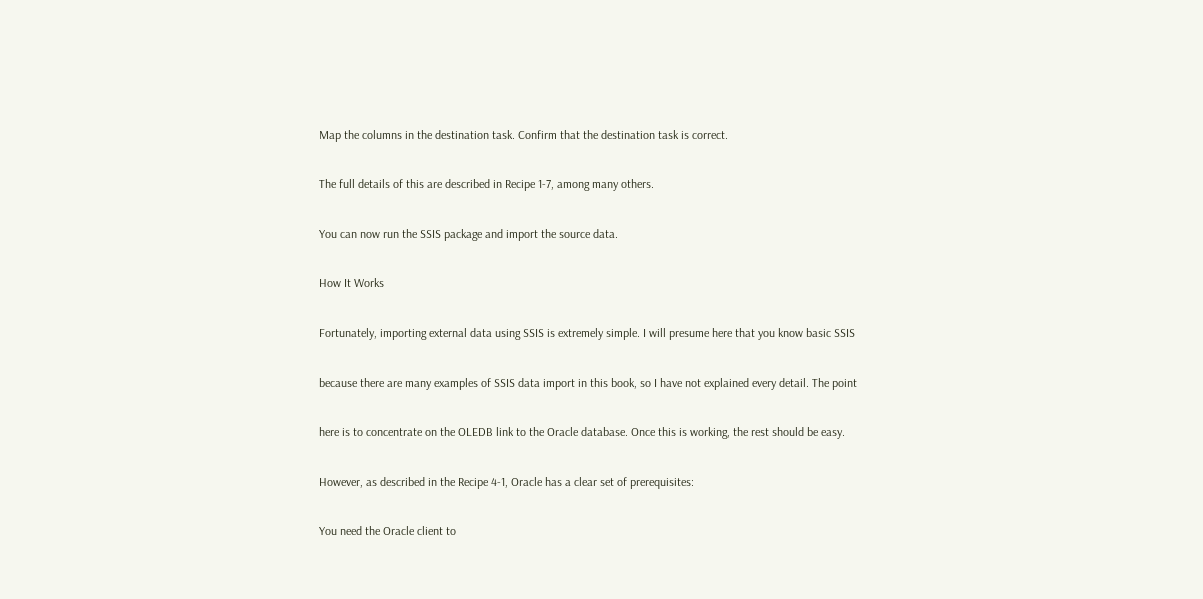Map the columns in the destination task. Confirm that the destination task is correct.

The full details of this are described in Recipe 1-7, among many others.

You can now run the SSIS package and import the source data.

How It Works

Fortunately, importing external data using SSIS is extremely simple. I will presume here that you know basic SSIS

because there are many examples of SSIS data import in this book, so I have not explained every detail. The point

here is to concentrate on the OLEDB link to the Oracle database. Once this is working, the rest should be easy.

However, as described in the Recipe 4-1, Oracle has a clear set of prerequisites:

You need the Oracle client to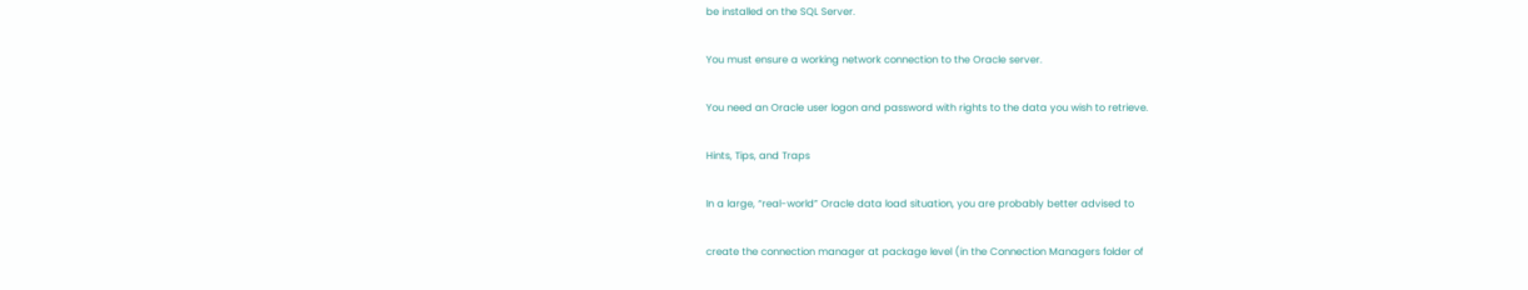be installed on the SQL Server.

You must ensure a working network connection to the Oracle server.

You need an Oracle user logon and password with rights to the data you wish to retrieve.

Hints, Tips, and Traps

In a large, “real-world” Oracle data load situation, you are probably better advised to

create the connection manager at package level (in the Connection Managers folder of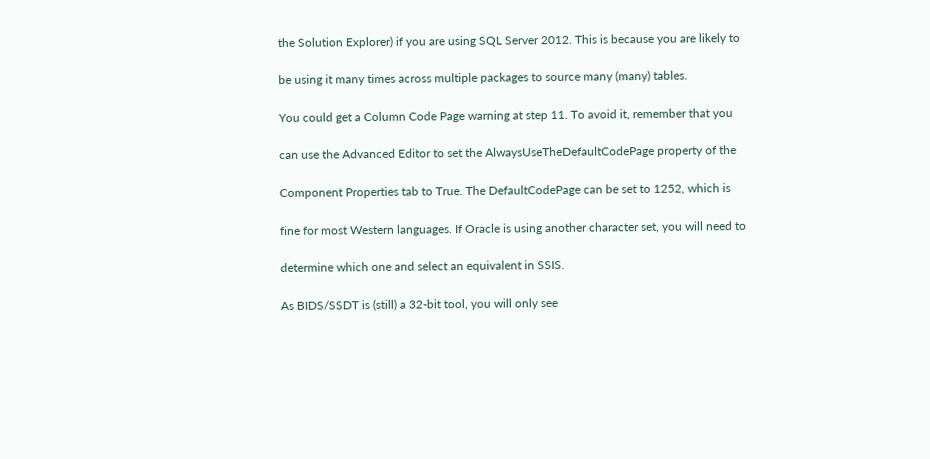the Solution Explorer) if you are using SQL Server 2012. This is because you are likely to

be using it many times across multiple packages to source many (many) tables.

You could get a Column Code Page warning at step 11. To avoid it, remember that you

can use the Advanced Editor to set the AlwaysUseTheDefaultCodePage property of the

Component Properties tab to True. The DefaultCodePage can be set to 1252, which is

fine for most Western languages. If Oracle is using another character set, you will need to

determine which one and select an equivalent in SSIS.

As BIDS/SSDT is (still) a 32-bit tool, you will only see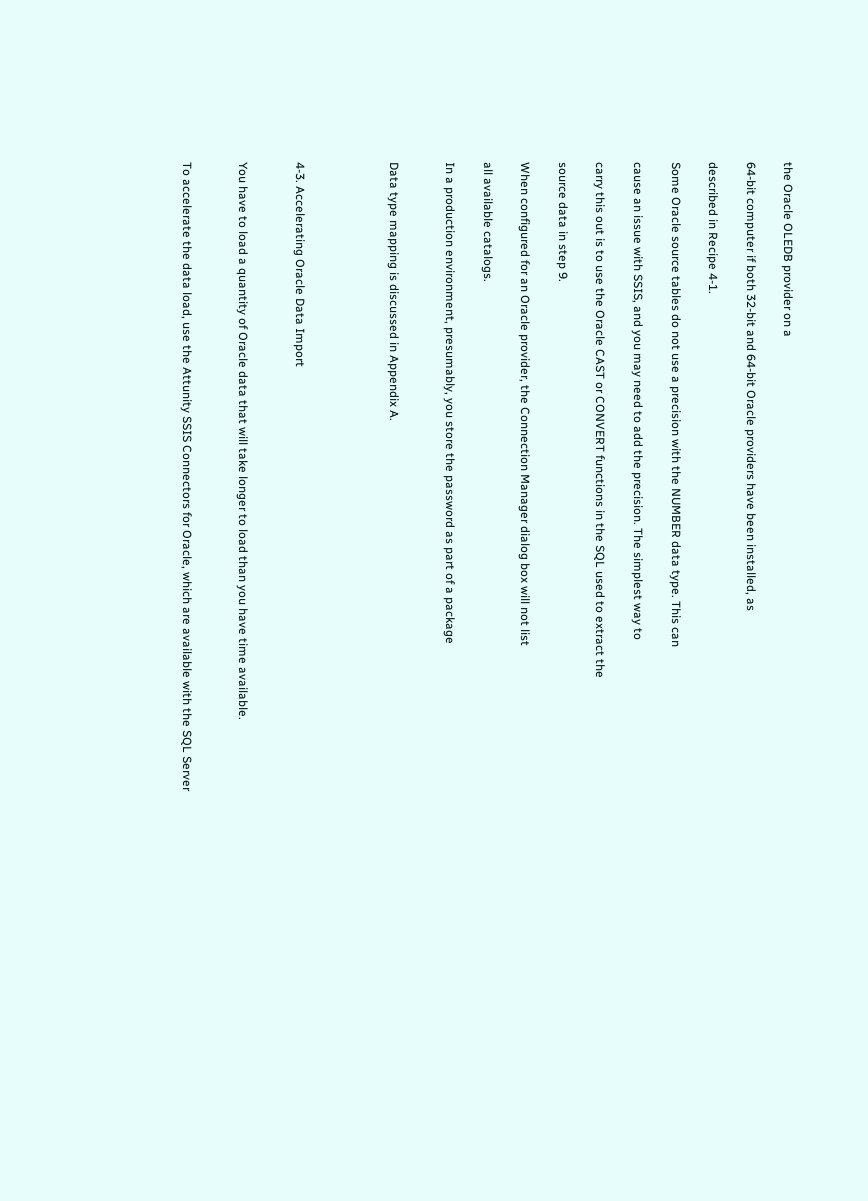the Oracle OLEDB provider on a

64-bit computer if both 32-bit and 64-bit Oracle providers have been installed, as

described in Recipe 4-1.

Some Oracle source tables do not use a precision with the NUMBER data type. This can

cause an issue with SSIS, and you may need to add the precision. The simplest way to

carry this out is to use the Oracle CAST or CONVERT functions in the SQL used to extract the

source data in step 9.

When configured for an Oracle provider, the Connection Manager dialog box will not list

all available catalogs.

In a production environment, presumably, you store the password as part of a package


Data type mapping is discussed in Appendix A.




4-3. Accelerating Oracle Data Import


You have to load a quantity of Oracle data that will take longer to load than you have time available.


To accelerate the data load, use the Attunity SSIS Connectors for Oracle, which are available with the SQL Server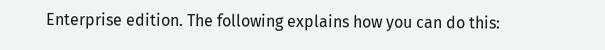Enterprise edition. The following explains how you can do this: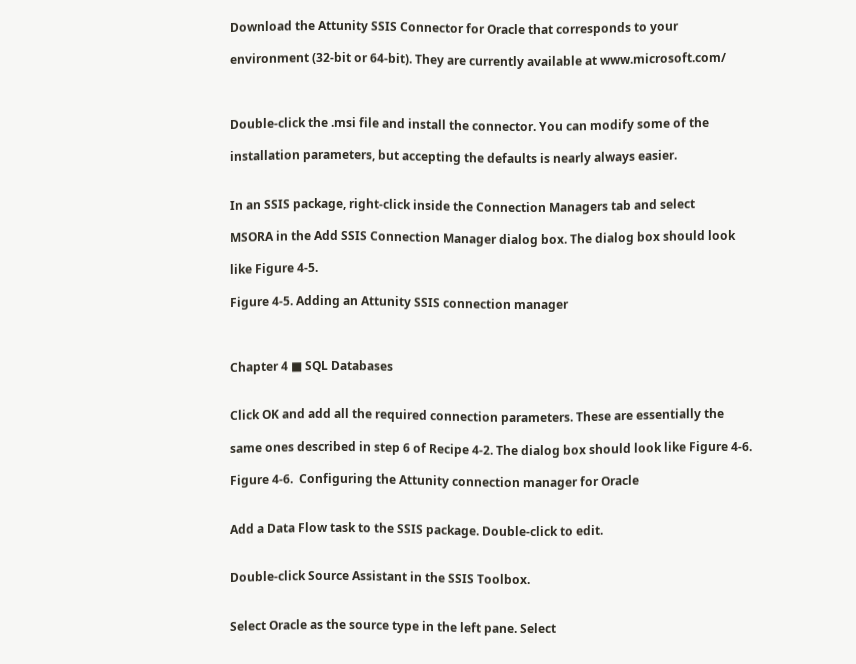Download the Attunity SSIS Connector for Oracle that corresponds to your

environment (32-bit or 64-bit). They are currently available at www.microsoft.com/



Double-click the .msi file and install the connector. You can modify some of the

installation parameters, but accepting the defaults is nearly always easier.


In an SSIS package, right-click inside the Connection Managers tab and select

MSORA in the Add SSIS Connection Manager dialog box. The dialog box should look

like Figure 4-5.

Figure 4-5. Adding an Attunity SSIS connection manager



Chapter 4 ■ SQL Databases


Click OK and add all the required connection parameters. These are essentially the

same ones described in step 6 of Recipe 4-2. The dialog box should look like Figure 4-6.

Figure 4-6.  Configuring the Attunity connection manager for Oracle


Add a Data Flow task to the SSIS package. Double-click to edit.


Double-click Source Assistant in the SSIS Toolbox.


Select Oracle as the source type in the left pane. Select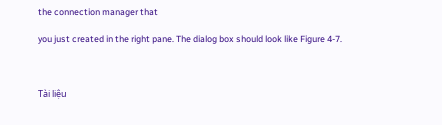the connection manager that

you just created in the right pane. The dialog box should look like Figure 4-7.



Tài liệu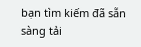bạn tìm kiếm đã sẵn sàng tải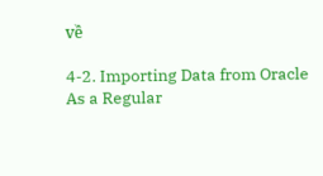về

4-2. Importing Data from Oracle As a Regular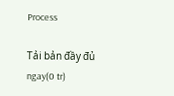Process

Tải bản đầy đủ ngay(0 tr)